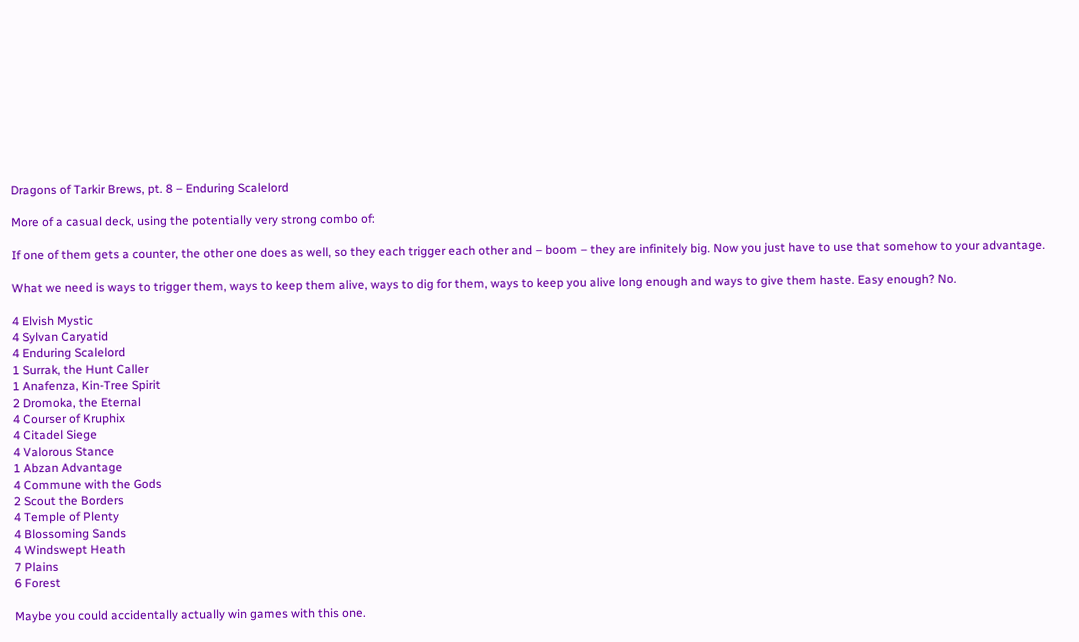Dragons of Tarkir Brews, pt. 8 – Enduring Scalelord

More of a casual deck, using the potentially very strong combo of:

If one of them gets a counter, the other one does as well, so they each trigger each other and – boom – they are infinitely big. Now you just have to use that somehow to your advantage.

What we need is ways to trigger them, ways to keep them alive, ways to dig for them, ways to keep you alive long enough and ways to give them haste. Easy enough? No.

4 Elvish Mystic
4 Sylvan Caryatid
4 Enduring Scalelord
1 Surrak, the Hunt Caller
1 Anafenza, Kin-Tree Spirit
2 Dromoka, the Eternal
4 Courser of Kruphix
4 Citadel Siege
4 Valorous Stance
1 Abzan Advantage
4 Commune with the Gods
2 Scout the Borders
4 Temple of Plenty
4 Blossoming Sands
4 Windswept Heath
7 Plains
6 Forest

Maybe you could accidentally actually win games with this one.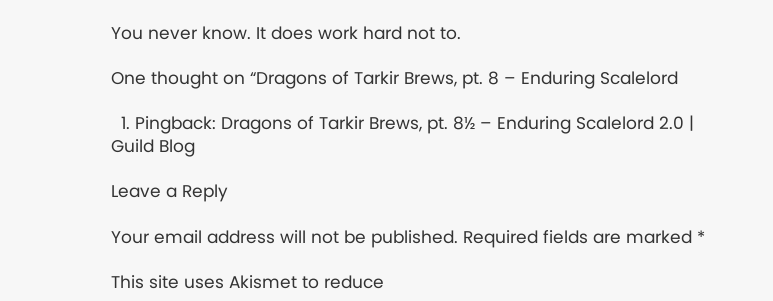You never know. It does work hard not to.

One thought on “Dragons of Tarkir Brews, pt. 8 – Enduring Scalelord

  1. Pingback: Dragons of Tarkir Brews, pt. 8½ – Enduring Scalelord 2.0 | Guild Blog

Leave a Reply

Your email address will not be published. Required fields are marked *

This site uses Akismet to reduce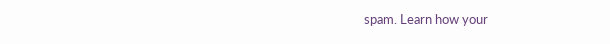spam. Learn how your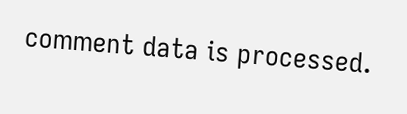comment data is processed.